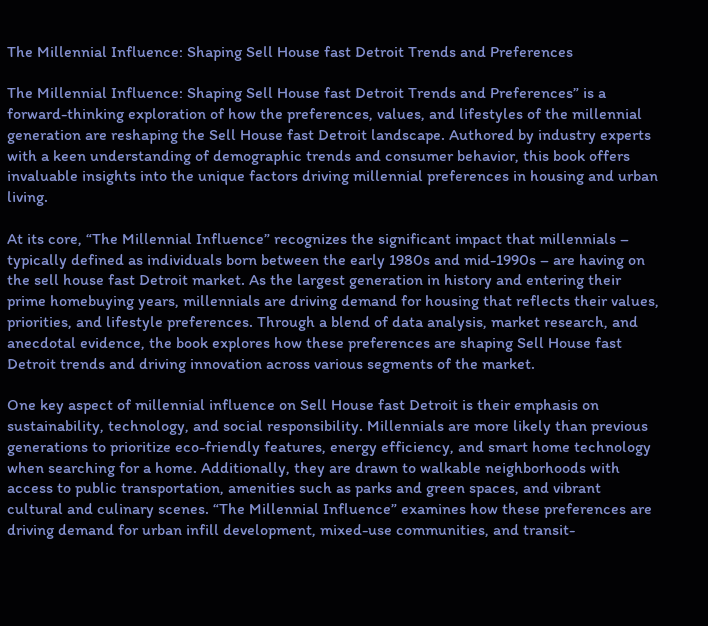The Millennial Influence: Shaping Sell House fast Detroit Trends and Preferences

The Millennial Influence: Shaping Sell House fast Detroit Trends and Preferences” is a forward-thinking exploration of how the preferences, values, and lifestyles of the millennial generation are reshaping the Sell House fast Detroit landscape. Authored by industry experts with a keen understanding of demographic trends and consumer behavior, this book offers invaluable insights into the unique factors driving millennial preferences in housing and urban living.

At its core, “The Millennial Influence” recognizes the significant impact that millennials – typically defined as individuals born between the early 1980s and mid-1990s – are having on the sell house fast Detroit market. As the largest generation in history and entering their prime homebuying years, millennials are driving demand for housing that reflects their values, priorities, and lifestyle preferences. Through a blend of data analysis, market research, and anecdotal evidence, the book explores how these preferences are shaping Sell House fast Detroit trends and driving innovation across various segments of the market.

One key aspect of millennial influence on Sell House fast Detroit is their emphasis on sustainability, technology, and social responsibility. Millennials are more likely than previous generations to prioritize eco-friendly features, energy efficiency, and smart home technology when searching for a home. Additionally, they are drawn to walkable neighborhoods with access to public transportation, amenities such as parks and green spaces, and vibrant cultural and culinary scenes. “The Millennial Influence” examines how these preferences are driving demand for urban infill development, mixed-use communities, and transit-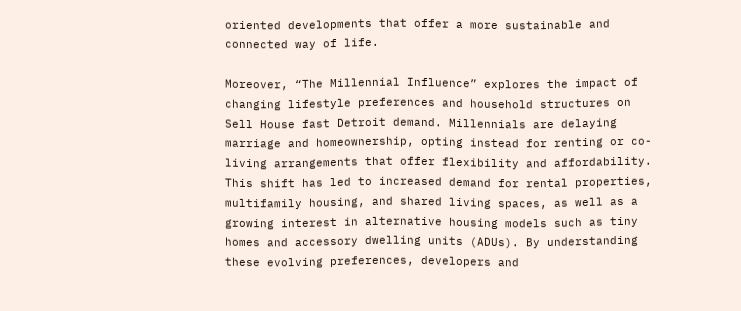oriented developments that offer a more sustainable and connected way of life.

Moreover, “The Millennial Influence” explores the impact of changing lifestyle preferences and household structures on Sell House fast Detroit demand. Millennials are delaying marriage and homeownership, opting instead for renting or co-living arrangements that offer flexibility and affordability. This shift has led to increased demand for rental properties, multifamily housing, and shared living spaces, as well as a growing interest in alternative housing models such as tiny homes and accessory dwelling units (ADUs). By understanding these evolving preferences, developers and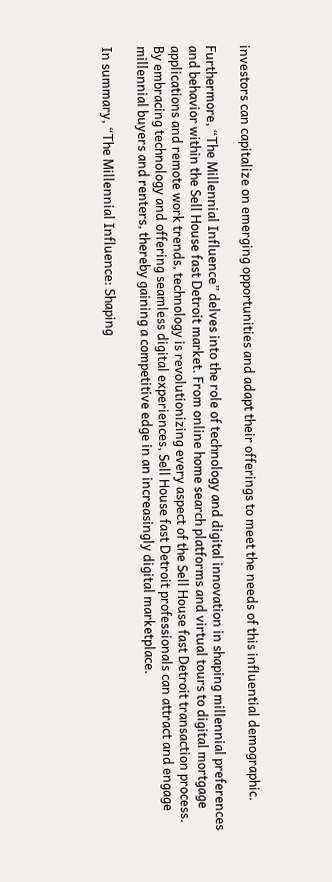investors can capitalize on emerging opportunities and adapt their offerings to meet the needs of this influential demographic.

Furthermore, “The Millennial Influence” delves into the role of technology and digital innovation in shaping millennial preferences and behavior within the Sell House fast Detroit market. From online home search platforms and virtual tours to digital mortgage applications and remote work trends, technology is revolutionizing every aspect of the Sell House fast Detroit transaction process. By embracing technology and offering seamless digital experiences, Sell House fast Detroit professionals can attract and engage millennial buyers and renters, thereby gaining a competitive edge in an increasingly digital marketplace.

In summary, “The Millennial Influence: Shaping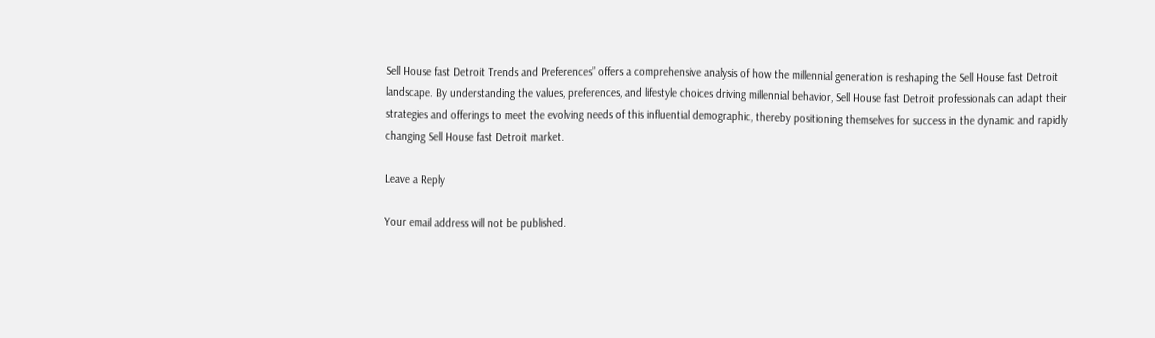Sell House fast Detroit Trends and Preferences” offers a comprehensive analysis of how the millennial generation is reshaping the Sell House fast Detroit landscape. By understanding the values, preferences, and lifestyle choices driving millennial behavior, Sell House fast Detroit professionals can adapt their strategies and offerings to meet the evolving needs of this influential demographic, thereby positioning themselves for success in the dynamic and rapidly changing Sell House fast Detroit market.

Leave a Reply

Your email address will not be published.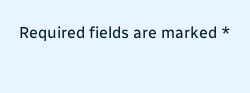Required fields are marked *